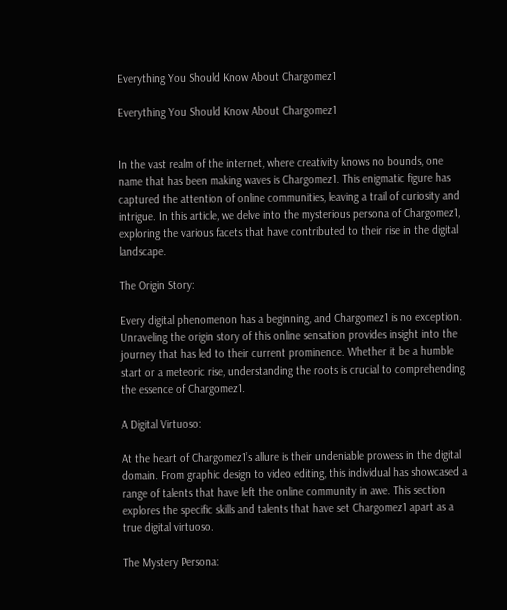Everything You Should Know About Chargomez1

Everything You Should Know About Chargomez1


In the vast realm of the internet, where creativity knows no bounds, one name that has been making waves is Chargomez1. This enigmatic figure has captured the attention of online communities, leaving a trail of curiosity and intrigue. In this article, we delve into the mysterious persona of Chargomez1, exploring the various facets that have contributed to their rise in the digital landscape.

The Origin Story:

Every digital phenomenon has a beginning, and Chargomez1 is no exception. Unraveling the origin story of this online sensation provides insight into the journey that has led to their current prominence. Whether it be a humble start or a meteoric rise, understanding the roots is crucial to comprehending the essence of Chargomez1.

A Digital Virtuoso:

At the heart of Chargomez1’s allure is their undeniable prowess in the digital domain. From graphic design to video editing, this individual has showcased a range of talents that have left the online community in awe. This section explores the specific skills and talents that have set Chargomez1 apart as a true digital virtuoso.

The Mystery Persona: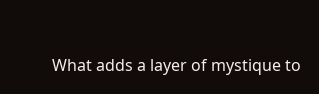What adds a layer of mystique to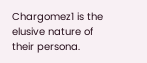Chargomez1 is the elusive nature of their persona.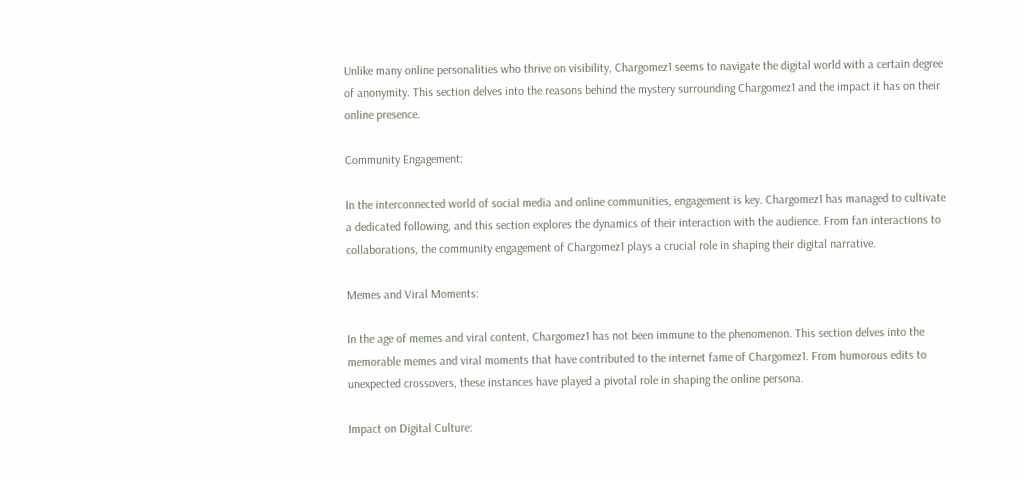Unlike many online personalities who thrive on visibility, Chargomez1 seems to navigate the digital world with a certain degree of anonymity. This section delves into the reasons behind the mystery surrounding Chargomez1 and the impact it has on their online presence.

Community Engagement:

In the interconnected world of social media and online communities, engagement is key. Chargomez1 has managed to cultivate a dedicated following, and this section explores the dynamics of their interaction with the audience. From fan interactions to collaborations, the community engagement of Chargomez1 plays a crucial role in shaping their digital narrative.

Memes and Viral Moments:

In the age of memes and viral content, Chargomez1 has not been immune to the phenomenon. This section delves into the memorable memes and viral moments that have contributed to the internet fame of Chargomez1. From humorous edits to unexpected crossovers, these instances have played a pivotal role in shaping the online persona.

Impact on Digital Culture: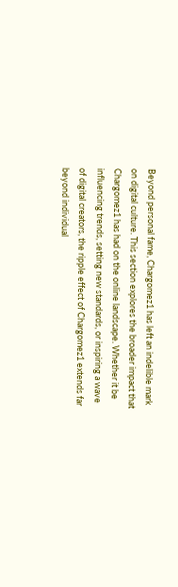Beyond personal fame, Chargomez1 has left an indelible mark on digital culture. This section explores the broader impact that Chargomez1 has had on the online landscape. Whether it be influencing trends, setting new standards, or inspiring a wave of digital creators, the ripple effect of Chargomez1 extends far beyond individual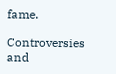fame.

Controversies and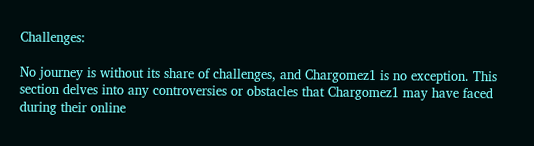Challenges:

No journey is without its share of challenges, and Chargomez1 is no exception. This section delves into any controversies or obstacles that Chargomez1 may have faced during their online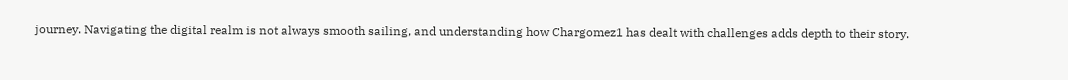journey. Navigating the digital realm is not always smooth sailing, and understanding how Chargomez1 has dealt with challenges adds depth to their story.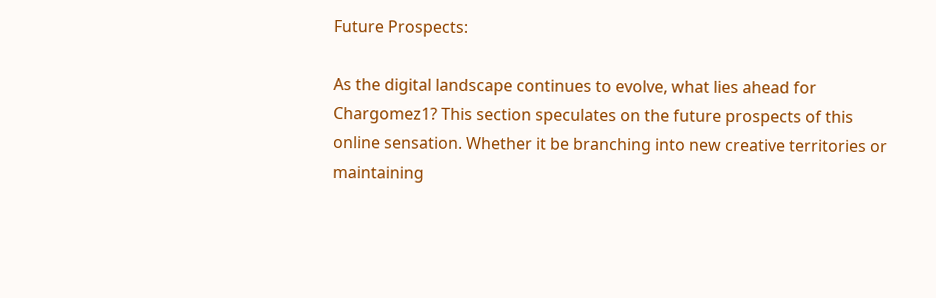Future Prospects:

As the digital landscape continues to evolve, what lies ahead for Chargomez1? This section speculates on the future prospects of this online sensation. Whether it be branching into new creative territories or maintaining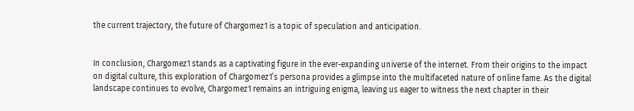the current trajectory, the future of Chargomez1 is a topic of speculation and anticipation.


In conclusion, Chargomez1 stands as a captivating figure in the ever-expanding universe of the internet. From their origins to the impact on digital culture, this exploration of Chargomez1’s persona provides a glimpse into the multifaceted nature of online fame. As the digital landscape continues to evolve, Chargomez1 remains an intriguing enigma, leaving us eager to witness the next chapter in their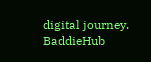digital journey. BaddieHub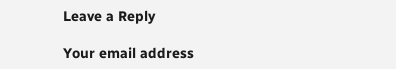Leave a Reply

Your email address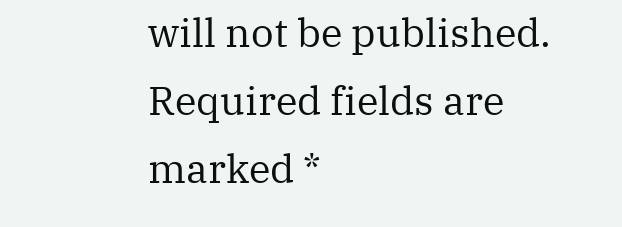will not be published. Required fields are marked *